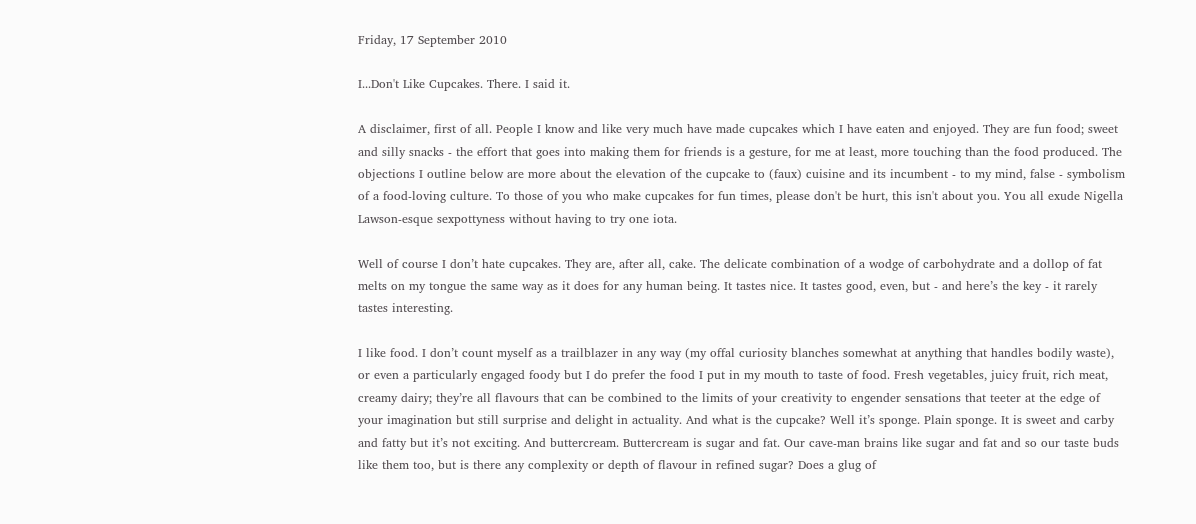Friday, 17 September 2010

I...Don't Like Cupcakes. There. I said it.

A disclaimer, first of all. People I know and like very much have made cupcakes which I have eaten and enjoyed. They are fun food; sweet and silly snacks - the effort that goes into making them for friends is a gesture, for me at least, more touching than the food produced. The objections I outline below are more about the elevation of the cupcake to (faux) cuisine and its incumbent - to my mind, false - symbolism of a food-loving culture. To those of you who make cupcakes for fun times, please don't be hurt, this isn't about you. You all exude Nigella Lawson-esque sexpottyness without having to try one iota.

Well of course I don’t hate cupcakes. They are, after all, cake. The delicate combination of a wodge of carbohydrate and a dollop of fat melts on my tongue the same way as it does for any human being. It tastes nice. It tastes good, even, but - and here’s the key - it rarely tastes interesting.

I like food. I don’t count myself as a trailblazer in any way (my offal curiosity blanches somewhat at anything that handles bodily waste), or even a particularly engaged foody but I do prefer the food I put in my mouth to taste of food. Fresh vegetables, juicy fruit, rich meat, creamy dairy; they’re all flavours that can be combined to the limits of your creativity to engender sensations that teeter at the edge of your imagination but still surprise and delight in actuality. And what is the cupcake? Well it’s sponge. Plain sponge. It is sweet and carby and fatty but it’s not exciting. And buttercream. Buttercream is sugar and fat. Our cave-man brains like sugar and fat and so our taste buds like them too, but is there any complexity or depth of flavour in refined sugar? Does a glug of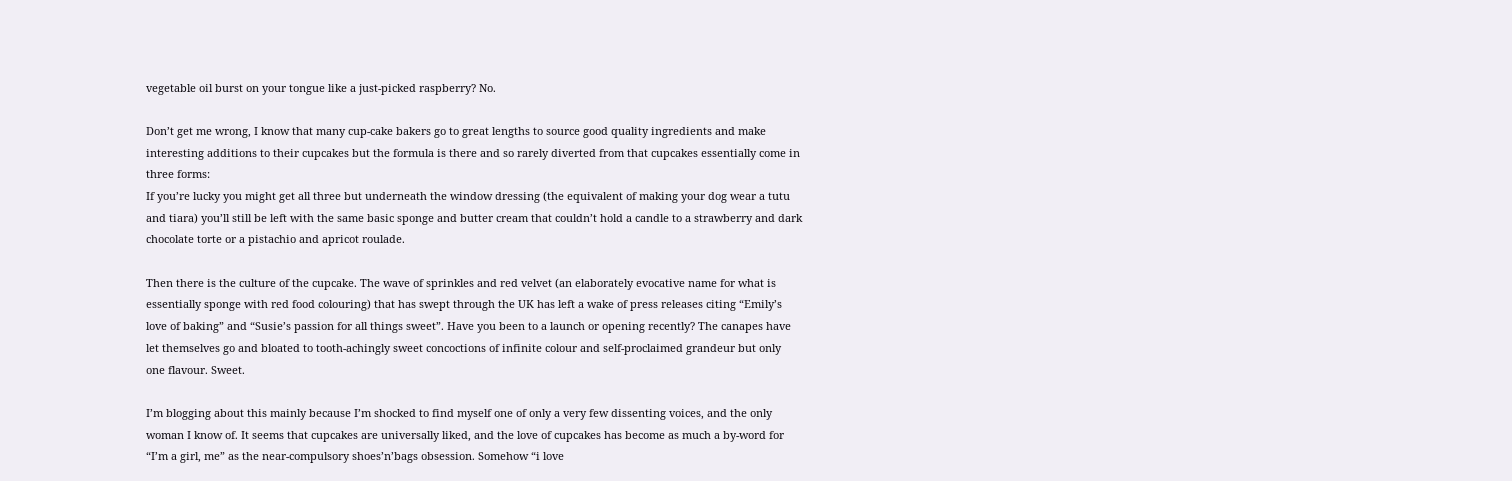vegetable oil burst on your tongue like a just-picked raspberry? No.

Don’t get me wrong, I know that many cup-cake bakers go to great lengths to source good quality ingredients and make interesting additions to their cupcakes but the formula is there and so rarely diverted from that cupcakes essentially come in three forms:
If you’re lucky you might get all three but underneath the window dressing (the equivalent of making your dog wear a tutu and tiara) you’ll still be left with the same basic sponge and butter cream that couldn’t hold a candle to a strawberry and dark chocolate torte or a pistachio and apricot roulade.

Then there is the culture of the cupcake. The wave of sprinkles and red velvet (an elaborately evocative name for what is essentially sponge with red food colouring) that has swept through the UK has left a wake of press releases citing “Emily’s love of baking” and “Susie’s passion for all things sweet”. Have you been to a launch or opening recently? The canapes have let themselves go and bloated to tooth-achingly sweet concoctions of infinite colour and self-proclaimed grandeur but only one flavour. Sweet.

I’m blogging about this mainly because I’m shocked to find myself one of only a very few dissenting voices, and the only woman I know of. It seems that cupcakes are universally liked, and the love of cupcakes has become as much a by-word for “I’m a girl, me” as the near-compulsory shoes’n’bags obsession. Somehow “i love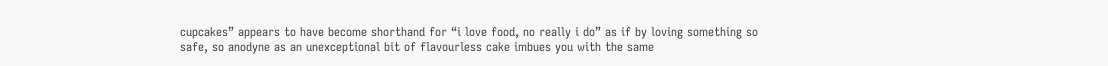cupcakes” appears to have become shorthand for “i love food, no really i do” as if by loving something so safe, so anodyne as an unexceptional bit of flavourless cake imbues you with the same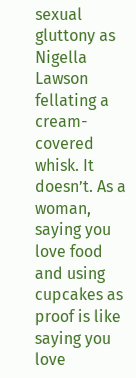sexual gluttony as Nigella Lawson fellating a cream-covered whisk. It doesn’t. As a woman, saying you love food and using cupcakes as proof is like saying you love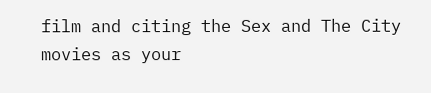film and citing the Sex and The City movies as your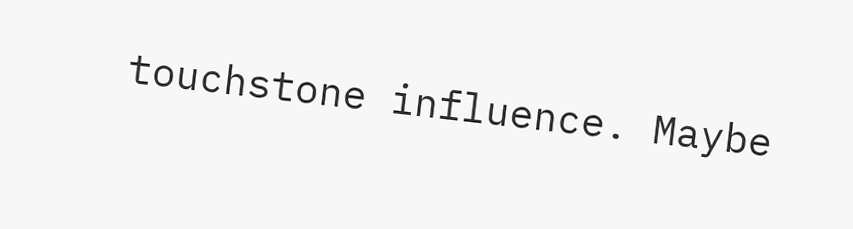touchstone influence. Maybe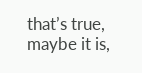that’s true, maybe it is,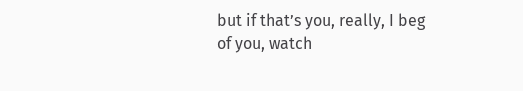but if that’s you, really, I beg of you, watch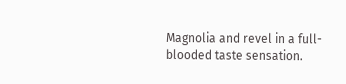Magnolia and revel in a full-blooded taste sensation.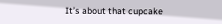It’s about that cupcake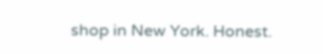shop in New York. Honest.